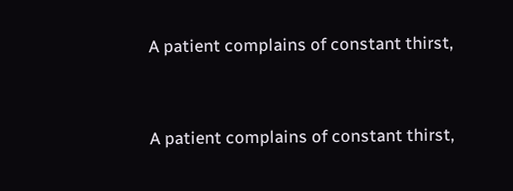A patient complains of constant thirst,


A patient complains of constant thirst,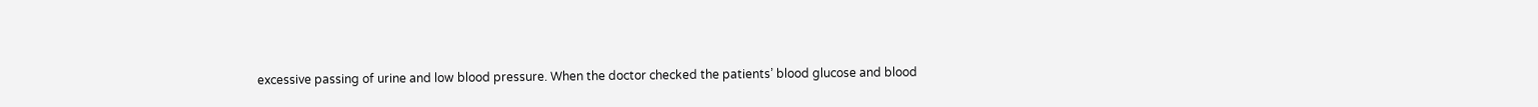excessive passing of urine and low blood pressure. When the doctor checked the patients’ blood glucose and blood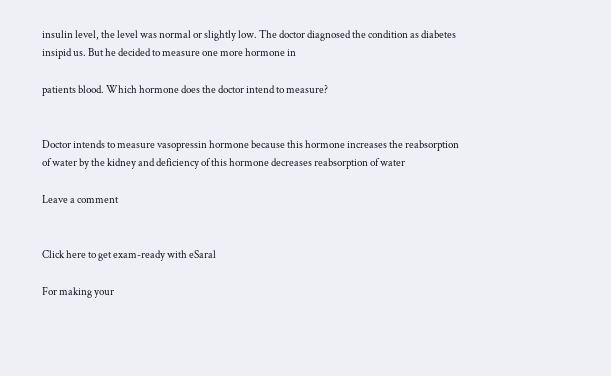insulin level, the level was normal or slightly low. The doctor diagnosed the condition as diabetes insipid us. But he decided to measure one more hormone in

patients blood. Which hormone does the doctor intend to measure?


Doctor intends to measure vasopressin hormone because this hormone increases the reabsorption of water by the kidney and deficiency of this hormone decreases reabsorption of water

Leave a comment


Click here to get exam-ready with eSaral

For making your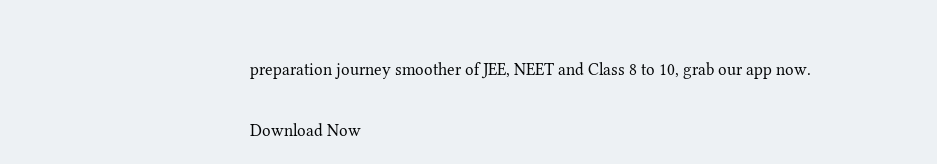preparation journey smoother of JEE, NEET and Class 8 to 10, grab our app now.

Download Now